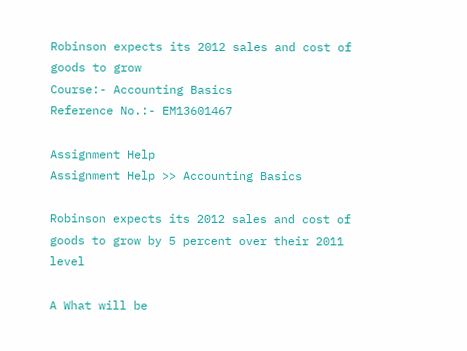Robinson expects its 2012 sales and cost of goods to grow
Course:- Accounting Basics
Reference No.:- EM13601467

Assignment Help
Assignment Help >> Accounting Basics

Robinson expects its 2012 sales and cost of goods to grow by 5 percent over their 2011 level

A What will be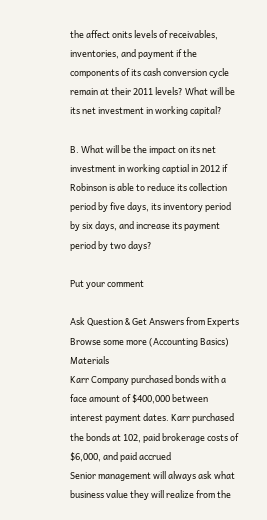the affect onits levels of receivables, inventories, and payment if the components of its cash conversion cycle remain at their 2011 levels? What will be its net investment in working capital?

B. What will be the impact on its net investment in working captial in 2012 if Robinson is able to reduce its collection period by five days, its inventory period by six days, and increase its payment period by two days?

Put your comment

Ask Question & Get Answers from Experts
Browse some more (Accounting Basics) Materials
Karr Company purchased bonds with a face amount of $400,000 between interest payment dates. Karr purchased the bonds at 102, paid brokerage costs of $6,000, and paid accrued
Senior management will always ask what business value they will realize from the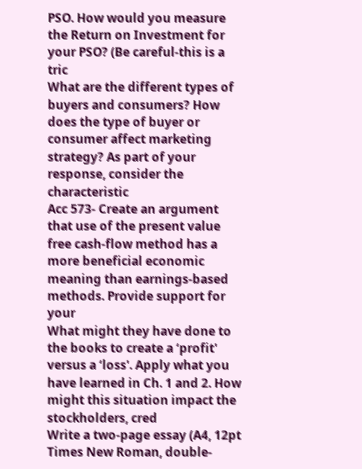PSO. How would you measure the Return on Investment for your PSO? (Be careful-this is a tric
What are the different types of buyers and consumers? How does the type of buyer or consumer affect marketing strategy? As part of your response, consider the characteristic
Acc 573- Create an argument that use of the present value free cash-flow method has a more beneficial economic meaning than earnings-based methods. Provide support for your
What might they have done to the books to create a ‘profit' versus a ‘loss'. Apply what you have learned in Ch. 1 and 2. How might this situation impact the stockholders, cred
Write a two-page essay (A4, 12pt Times New Roman, double-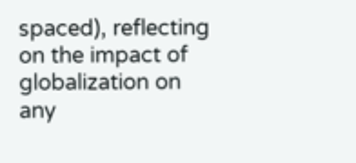spaced), reflecting on the impact of globalization on any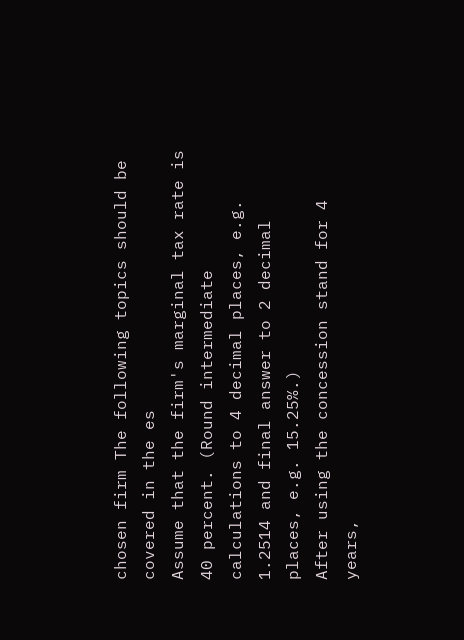chosen firm The following topics should be covered in the es
Assume that the firm's marginal tax rate is 40 percent. (Round intermediate calculations to 4 decimal places, e.g. 1.2514 and final answer to 2 decimal places, e.g. 15.25%.)
After using the concession stand for 4 years,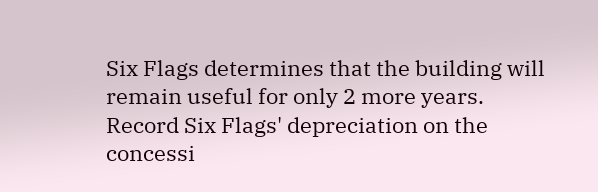Six Flags determines that the building will remain useful for only 2 more years. Record Six Flags' depreciation on the concessi